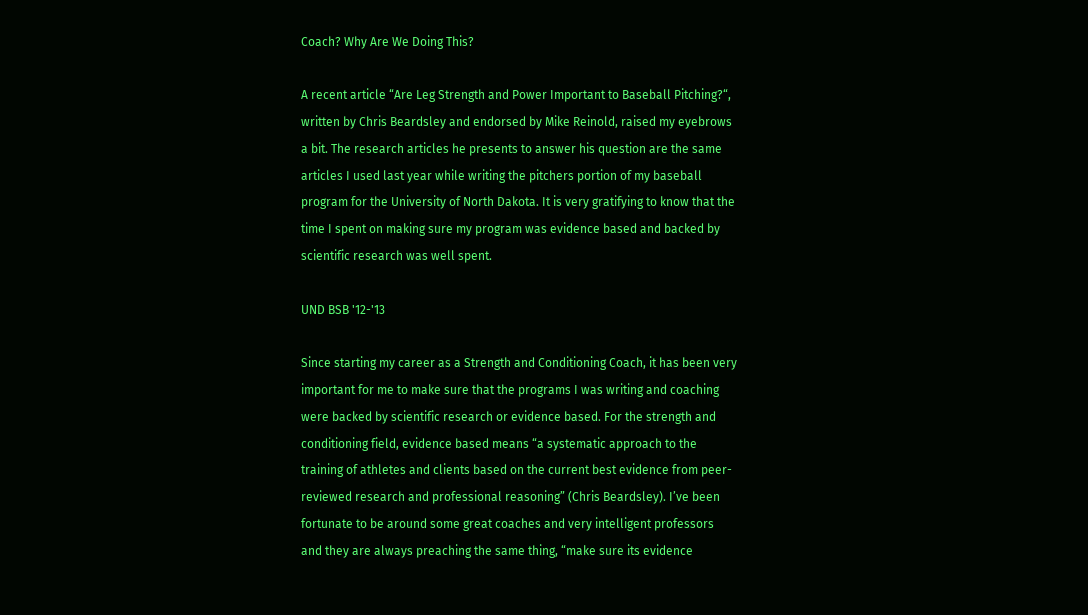Coach? Why Are We Doing This?

A recent article “Are Leg Strength and Power Important to Baseball Pitching?“, written by Chris Beardsley and endorsed by Mike Reinold, raised my eyebrows a bit. The research articles he presents to answer his question are the same articles I used last year while writing the pitchers portion of my baseball program for the University of North Dakota. It is very gratifying to know that the time I spent on making sure my program was evidence based and backed by scientific research was well spent.

UND BSB '12-'13

Since starting my career as a Strength and Conditioning Coach, it has been very important for me to make sure that the programs I was writing and coaching were backed by scientific research or evidence based. For the strength and conditioning field, evidence based means “a systematic approach to the training of athletes and clients based on the current best evidence from peer-reviewed research and professional reasoning” (Chris Beardsley). I’ve been fortunate to be around some great coaches and very intelligent professors and they are always preaching the same thing, “make sure its evidence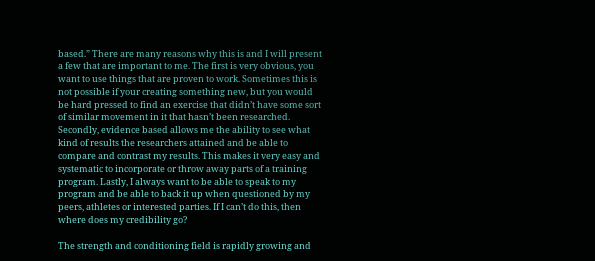based.” There are many reasons why this is and I will present a few that are important to me. The first is very obvious, you want to use things that are proven to work. Sometimes this is not possible if your creating something new, but you would be hard pressed to find an exercise that didn’t have some sort of similar movement in it that hasn’t been researched. Secondly, evidence based allows me the ability to see what kind of results the researchers attained and be able to compare and contrast my results. This makes it very easy and systematic to incorporate or throw away parts of a training program. Lastly, I always want to be able to speak to my  program and be able to back it up when questioned by my peers, athletes or interested parties. If I can’t do this, then where does my credibility go?

The strength and conditioning field is rapidly growing and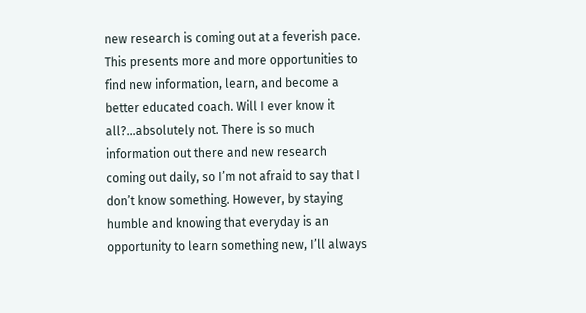new research is coming out at a feverish pace. This presents more and more opportunities to find new information, learn, and become a better educated coach. Will I ever know it all?…absolutely not. There is so much information out there and new research coming out daily, so I’m not afraid to say that I don’t know something. However, by staying humble and knowing that everyday is an opportunity to learn something new, I’ll always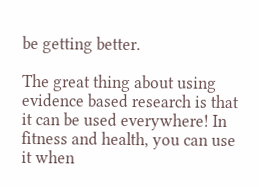be getting better.

The great thing about using evidence based research is that it can be used everywhere! In fitness and health, you can use it when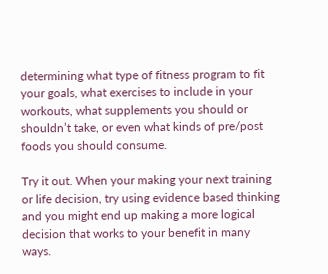determining what type of fitness program to fit your goals, what exercises to include in your workouts, what supplements you should or shouldn’t take, or even what kinds of pre/post foods you should consume.

Try it out. When your making your next training or life decision, try using evidence based thinking and you might end up making a more logical decision that works to your benefit in many ways.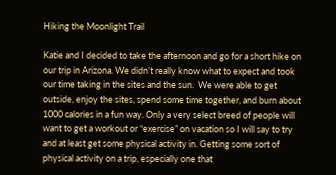Hiking the Moonlight Trail

Katie and I decided to take the afternoon and go for a short hike on our trip in Arizona. We didn’t really know what to expect and took our time taking in the sites and the sun.  We were able to get outside, enjoy the sites, spend some time together, and burn about 1000 calories in a fun way. Only a very select breed of people will want to get a workout or “exercise” on vacation so I will say to try and at least get some physical activity in. Getting some sort of physical activity on a trip, especially one that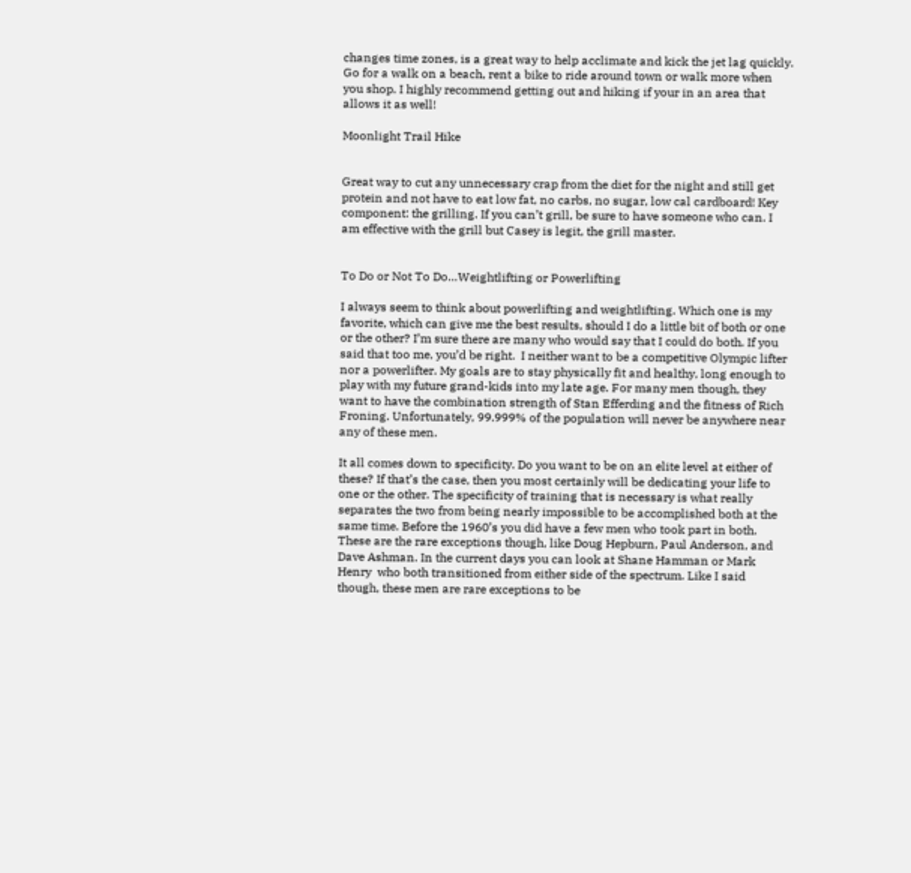changes time zones, is a great way to help acclimate and kick the jet lag quickly. Go for a walk on a beach, rent a bike to ride around town or walk more when you shop. I highly recommend getting out and hiking if your in an area that allows it as well!

Moonlight Trail Hike


Great way to cut any unnecessary crap from the diet for the night and still get protein and not have to eat low fat, no carbs, no sugar, low cal cardboard! Key component: the grilling. If you can’t grill, be sure to have someone who can. I am effective with the grill but Casey is legit, the grill master.


To Do or Not To Do…Weightlifting or Powerlifting

I always seem to think about powerlifting and weightlifting. Which one is my favorite, which can give me the best results, should I do a little bit of both or one or the other? I’m sure there are many who would say that I could do both. If you said that too me, you’d be right.  I neither want to be a competitive Olympic lifter nor a powerlifter. My goals are to stay physically fit and healthy, long enough to play with my future grand-kids into my late age. For many men though, they want to have the combination strength of Stan Efferding and the fitness of Rich Froning. Unfortunately, 99.999% of the population will never be anywhere near any of these men.

It all comes down to specificity. Do you want to be on an elite level at either of these? If that’s the case, then you most certainly will be dedicating your life to one or the other. The specificity of training that is necessary is what really separates the two from being nearly impossible to be accomplished both at the same time. Before the 1960’s you did have a few men who took part in both. These are the rare exceptions though, like Doug Hepburn, Paul Anderson, and Dave Ashman. In the current days you can look at Shane Hamman or Mark Henry  who both transitioned from either side of the spectrum. Like I said though, these men are rare exceptions to be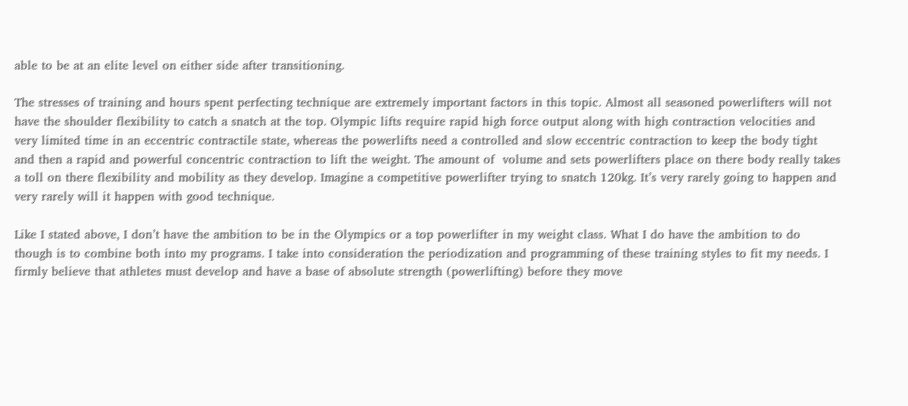able to be at an elite level on either side after transitioning.

The stresses of training and hours spent perfecting technique are extremely important factors in this topic. Almost all seasoned powerlifters will not have the shoulder flexibility to catch a snatch at the top. Olympic lifts require rapid high force output along with high contraction velocities and very limited time in an eccentric contractile state, whereas the powerlifts need a controlled and slow eccentric contraction to keep the body tight and then a rapid and powerful concentric contraction to lift the weight. The amount of  volume and sets powerlifters place on there body really takes a toll on there flexibility and mobility as they develop. Imagine a competitive powerlifter trying to snatch 120kg. It’s very rarely going to happen and very rarely will it happen with good technique.

Like I stated above, I don’t have the ambition to be in the Olympics or a top powerlifter in my weight class. What I do have the ambition to do though is to combine both into my programs. I take into consideration the periodization and programming of these training styles to fit my needs. I firmly believe that athletes must develop and have a base of absolute strength (powerlifting) before they move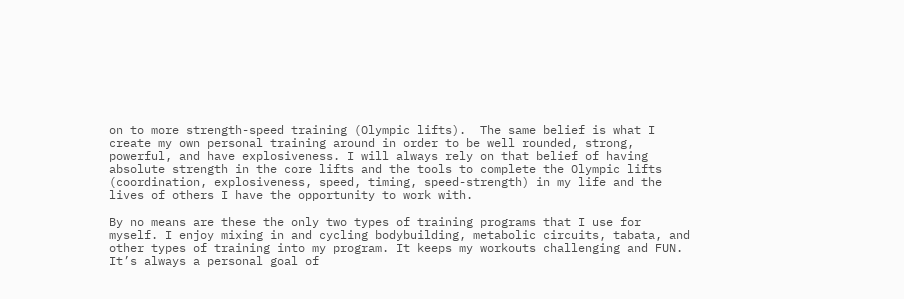on to more strength-speed training (Olympic lifts).  The same belief is what I create my own personal training around in order to be well rounded, strong, powerful, and have explosiveness. I will always rely on that belief of having absolute strength in the core lifts and the tools to complete the Olympic lifts (coordination, explosiveness, speed, timing, speed-strength) in my life and the lives of others I have the opportunity to work with.

By no means are these the only two types of training programs that I use for myself. I enjoy mixing in and cycling bodybuilding, metabolic circuits, tabata, and other types of training into my program. It keeps my workouts challenging and FUN. It’s always a personal goal of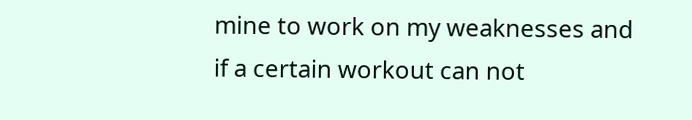mine to work on my weaknesses and if a certain workout can not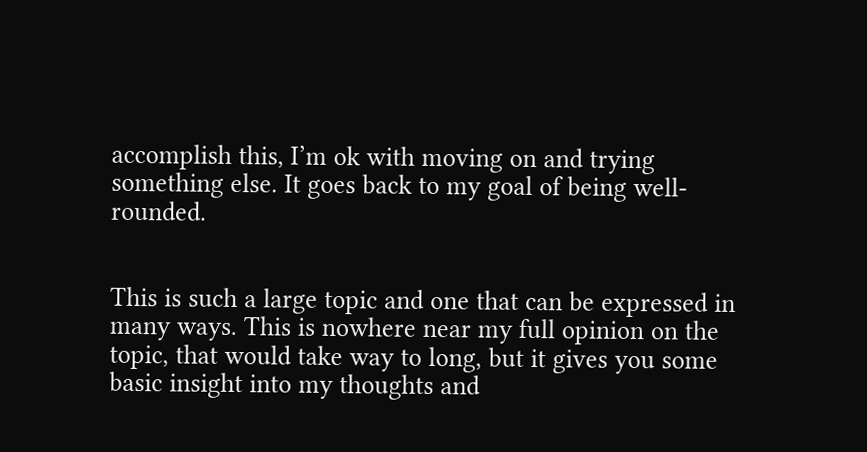accomplish this, I’m ok with moving on and trying something else. It goes back to my goal of being well-rounded.


This is such a large topic and one that can be expressed in many ways. This is nowhere near my full opinion on the topic, that would take way to long, but it gives you some basic insight into my thoughts and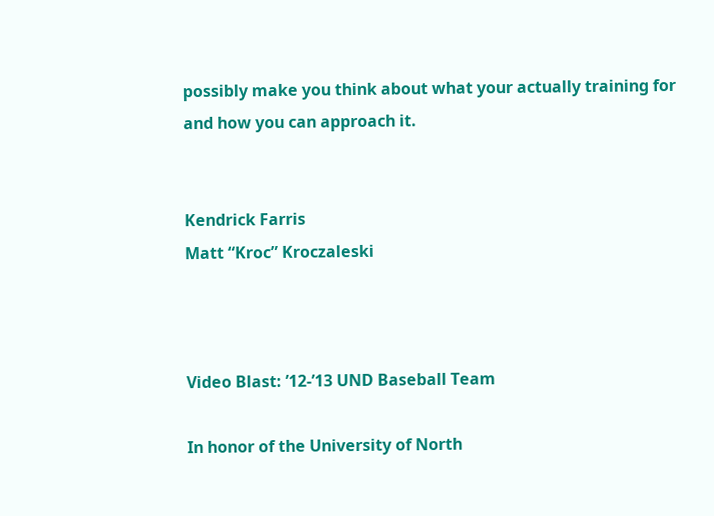possibly make you think about what your actually training for and how you can approach it.


Kendrick Farris
Matt “Kroc” Kroczaleski



Video Blast: ’12-’13 UND Baseball Team

In honor of the University of North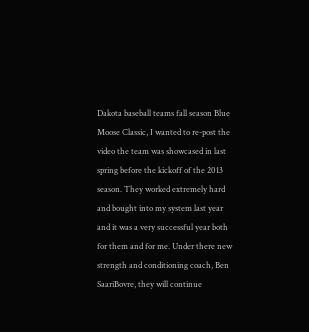Dakota baseball teams fall season Blue Moose Classic, I wanted to re-post the video the team was showcased in last spring before the kickoff of the 2013 season. They worked extremely hard and bought into my system last year and it was a very successful year both for them and for me. Under there new strength and conditioning coach, Ben SaariBovre, they will continue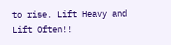to rise. Lift Heavy and Lift Often!!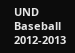UND Baseball 2012-2013